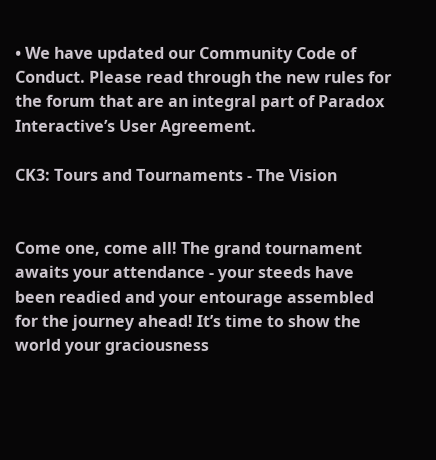• We have updated our Community Code of Conduct. Please read through the new rules for the forum that are an integral part of Paradox Interactive’s User Agreement.

CK3: Tours and Tournaments - The Vision


Come one, come all! The grand tournament awaits your attendance - your steeds have been readied and your entourage assembled for the journey ahead! It’s time to show the world your graciousness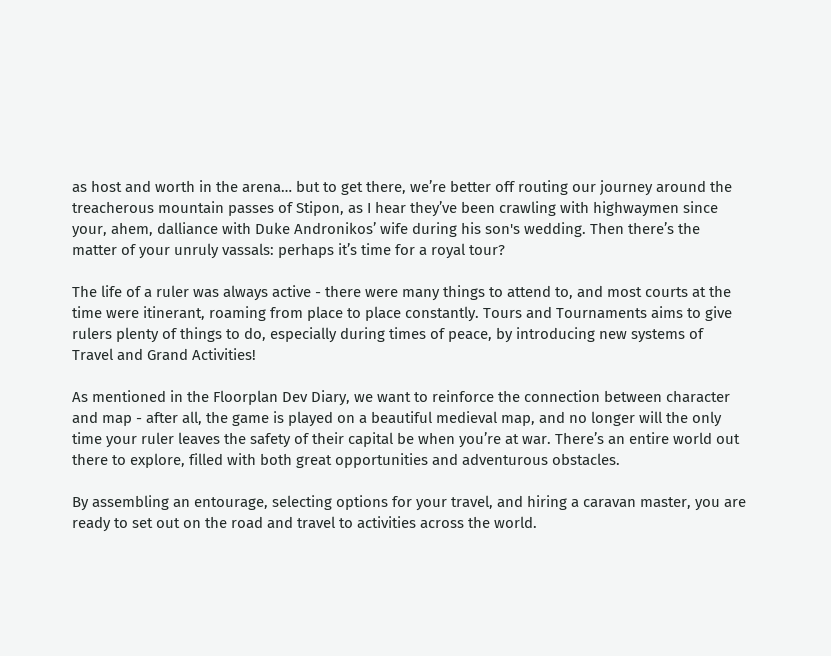as host and worth in the arena… but to get there, we’re better off routing our journey around the treacherous mountain passes of Stipon, as I hear they’ve been crawling with highwaymen since your, ahem, dalliance with Duke Andronikos’ wife during his son's wedding. Then there’s the matter of your unruly vassals: perhaps it’s time for a royal tour?

The life of a ruler was always active - there were many things to attend to, and most courts at the time were itinerant, roaming from place to place constantly. Tours and Tournaments aims to give rulers plenty of things to do, especially during times of peace, by introducing new systems of Travel and Grand Activities!

As mentioned in the Floorplan Dev Diary, we want to reinforce the connection between character and map - after all, the game is played on a beautiful medieval map, and no longer will the only time your ruler leaves the safety of their capital be when you’re at war. There’s an entire world out there to explore, filled with both great opportunities and adventurous obstacles.

By assembling an entourage, selecting options for your travel, and hiring a caravan master, you are ready to set out on the road and travel to activities across the world.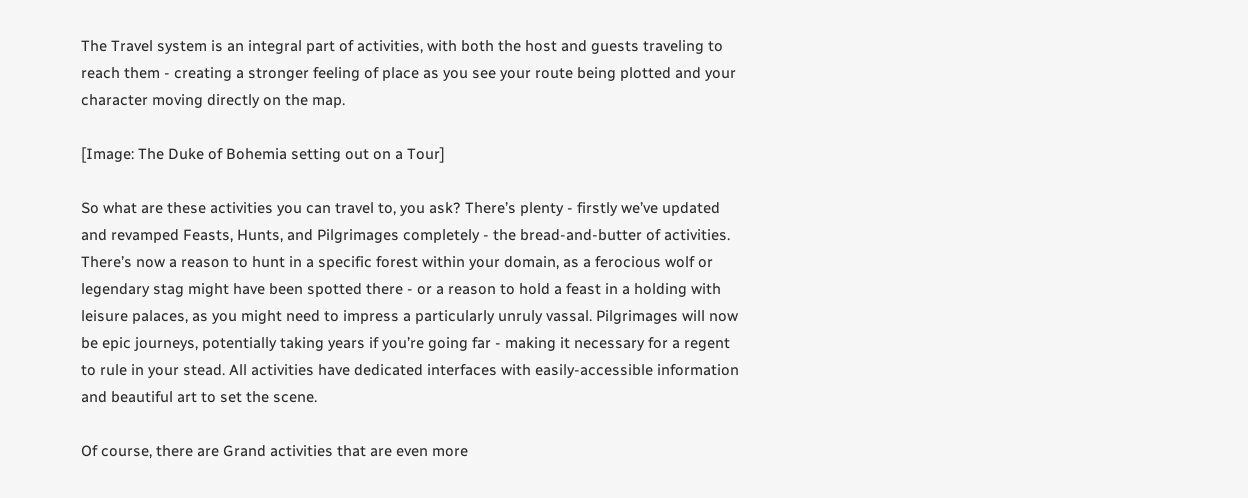The Travel system is an integral part of activities, with both the host and guests traveling to reach them - creating a stronger feeling of place as you see your route being plotted and your character moving directly on the map.

[Image: The Duke of Bohemia setting out on a Tour]

So what are these activities you can travel to, you ask? There’s plenty - firstly we’ve updated and revamped Feasts, Hunts, and Pilgrimages completely - the bread-and-butter of activities. There’s now a reason to hunt in a specific forest within your domain, as a ferocious wolf or legendary stag might have been spotted there - or a reason to hold a feast in a holding with leisure palaces, as you might need to impress a particularly unruly vassal. Pilgrimages will now be epic journeys, potentially taking years if you’re going far - making it necessary for a regent to rule in your stead. All activities have dedicated interfaces with easily-accessible information and beautiful art to set the scene.

Of course, there are Grand activities that are even more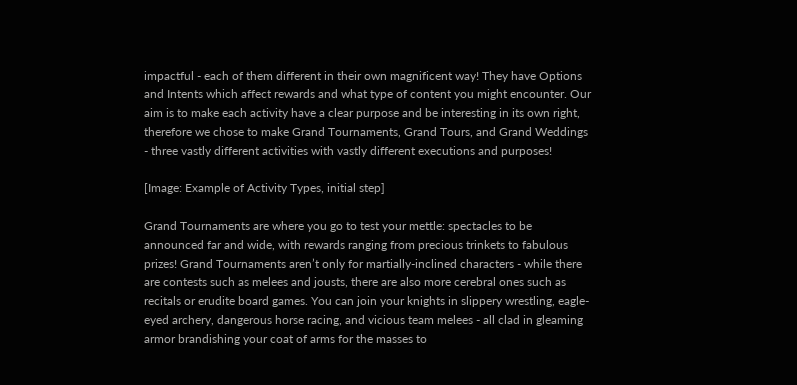impactful - each of them different in their own magnificent way! They have Options and Intents which affect rewards and what type of content you might encounter. Our aim is to make each activity have a clear purpose and be interesting in its own right, therefore we chose to make Grand Tournaments, Grand Tours, and Grand Weddings - three vastly different activities with vastly different executions and purposes!

[Image: Example of Activity Types, initial step]

Grand Tournaments are where you go to test your mettle: spectacles to be announced far and wide, with rewards ranging from precious trinkets to fabulous prizes! Grand Tournaments aren’t only for martially-inclined characters - while there are contests such as melees and jousts, there are also more cerebral ones such as recitals or erudite board games. You can join your knights in slippery wrestling, eagle-eyed archery, dangerous horse racing, and vicious team melees - all clad in gleaming armor brandishing your coat of arms for the masses to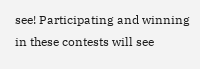see! Participating and winning in these contests will see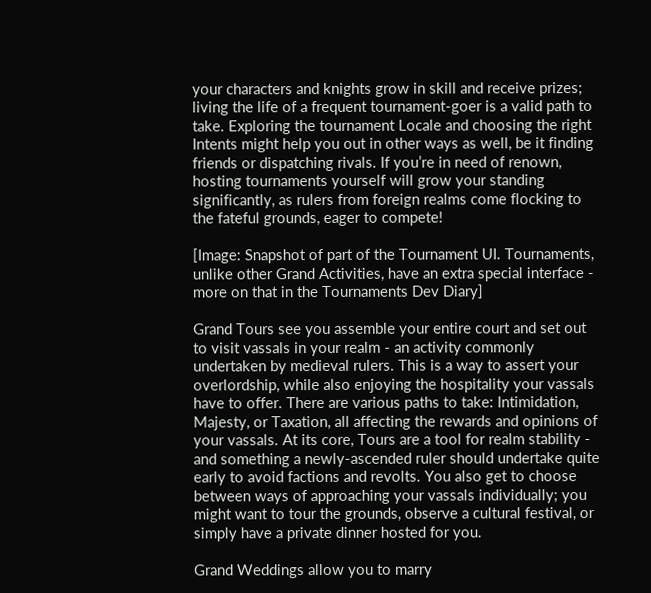your characters and knights grow in skill and receive prizes; living the life of a frequent tournament-goer is a valid path to take. Exploring the tournament Locale and choosing the right Intents might help you out in other ways as well, be it finding friends or dispatching rivals. If you’re in need of renown, hosting tournaments yourself will grow your standing significantly, as rulers from foreign realms come flocking to the fateful grounds, eager to compete!

[Image: Snapshot of part of the Tournament UI. Tournaments, unlike other Grand Activities, have an extra special interface - more on that in the Tournaments Dev Diary]

Grand Tours see you assemble your entire court and set out to visit vassals in your realm - an activity commonly undertaken by medieval rulers. This is a way to assert your overlordship, while also enjoying the hospitality your vassals have to offer. There are various paths to take: Intimidation, Majesty, or Taxation, all affecting the rewards and opinions of your vassals. At its core, Tours are a tool for realm stability - and something a newly-ascended ruler should undertake quite early to avoid factions and revolts. You also get to choose between ways of approaching your vassals individually; you might want to tour the grounds, observe a cultural festival, or simply have a private dinner hosted for you.

Grand Weddings allow you to marry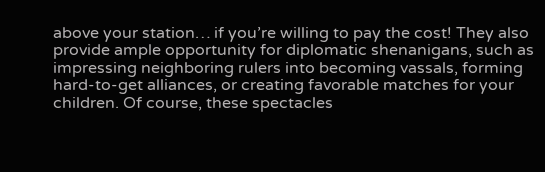above your station… if you’re willing to pay the cost! They also provide ample opportunity for diplomatic shenanigans, such as impressing neighboring rulers into becoming vassals, forming hard-to-get alliances, or creating favorable matches for your children. Of course, these spectacles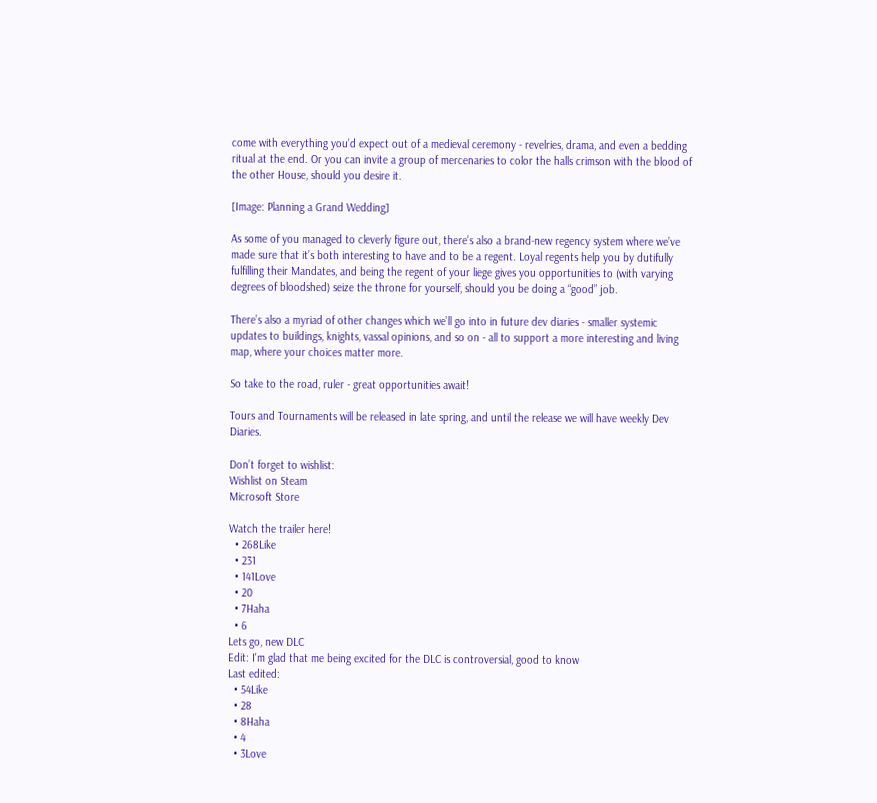come with everything you’d expect out of a medieval ceremony - revelries, drama, and even a bedding ritual at the end. Or you can invite a group of mercenaries to color the halls crimson with the blood of the other House, should you desire it.

[Image: Planning a Grand Wedding]

As some of you managed to cleverly figure out, there’s also a brand-new regency system where we’ve made sure that it’s both interesting to have and to be a regent. Loyal regents help you by dutifully fulfilling their Mandates, and being the regent of your liege gives you opportunities to (with varying degrees of bloodshed) seize the throne for yourself, should you be doing a “good” job.

There’s also a myriad of other changes which we’ll go into in future dev diaries - smaller systemic updates to buildings, knights, vassal opinions, and so on - all to support a more interesting and living map, where your choices matter more.

So take to the road, ruler - great opportunities await!

Tours and Tournaments will be released in late spring, and until the release we will have weekly Dev Diaries.

Don’t forget to wishlist:
Wishlist on Steam
Microsoft Store

Watch the trailer here!
  • 268Like
  • 231
  • 141Love
  • 20
  • 7Haha
  • 6
Lets go, new DLC
Edit: I'm glad that me being excited for the DLC is controversial, good to know
Last edited:
  • 54Like
  • 28
  • 8Haha
  • 4
  • 3Love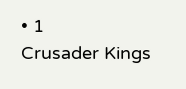• 1
Crusader Kings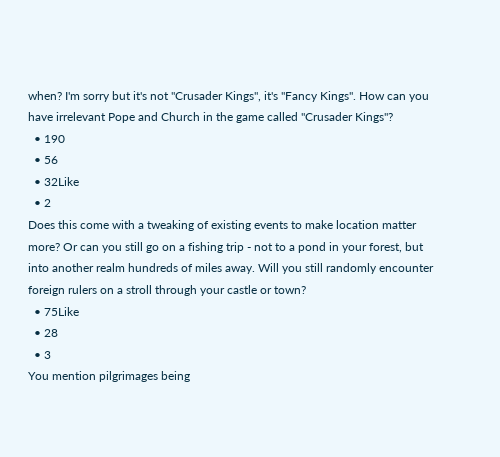when? I'm sorry but it's not "Crusader Kings", it's "Fancy Kings". How can you have irrelevant Pope and Church in the game called "Crusader Kings"?
  • 190
  • 56
  • 32Like
  • 2
Does this come with a tweaking of existing events to make location matter more? Or can you still go on a fishing trip - not to a pond in your forest, but into another realm hundreds of miles away. Will you still randomly encounter foreign rulers on a stroll through your castle or town?
  • 75Like
  • 28
  • 3
You mention pilgrimages being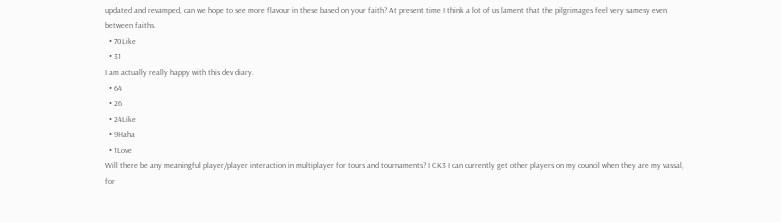updated and revamped, can we hope to see more flavour in these based on your faith? At present time I think a lot of us lament that the pilgrimages feel very samesy even between faiths.
  • 70Like
  • 31
I am actually really happy with this dev diary.
  • 64
  • 26
  • 24Like
  • 9Haha
  • 1Love
Will there be any meaningful player/player interaction in multiplayer for tours and tournaments? I CK3 I can currently get other players on my council when they are my vassal, for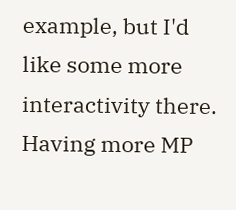example, but I'd like some more interactivity there. Having more MP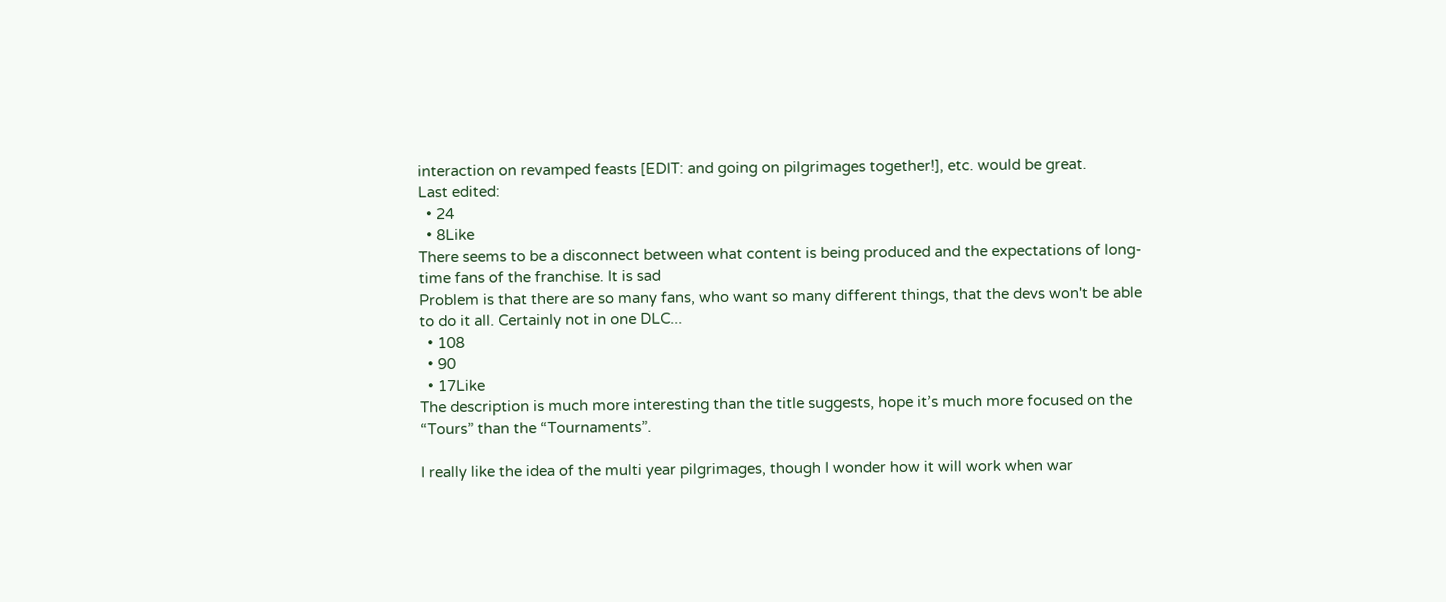interaction on revamped feasts [EDIT: and going on pilgrimages together!], etc. would be great.
Last edited:
  • 24
  • 8Like
There seems to be a disconnect between what content is being produced and the expectations of long-time fans of the franchise. It is sad
Problem is that there are so many fans, who want so many different things, that the devs won't be able to do it all. Certainly not in one DLC...
  • 108
  • 90
  • 17Like
The description is much more interesting than the title suggests, hope it’s much more focused on the “Tours” than the “Tournaments”.

I really like the idea of the multi year pilgrimages, though I wonder how it will work when war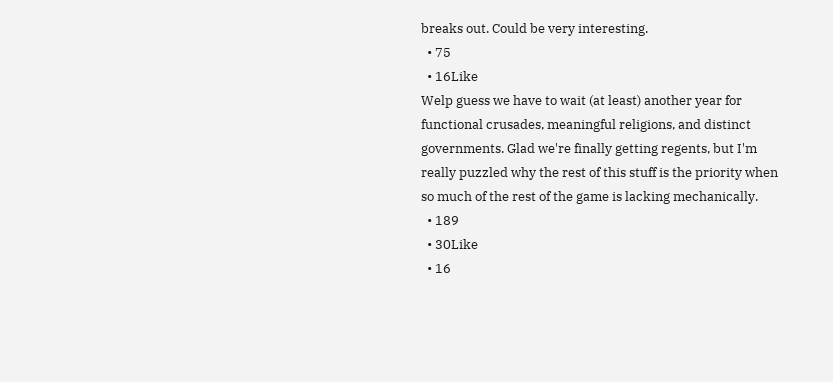breaks out. Could be very interesting.
  • 75
  • 16Like
Welp guess we have to wait (at least) another year for functional crusades, meaningful religions, and distinct governments. Glad we're finally getting regents, but I'm really puzzled why the rest of this stuff is the priority when so much of the rest of the game is lacking mechanically.
  • 189
  • 30Like
  • 16